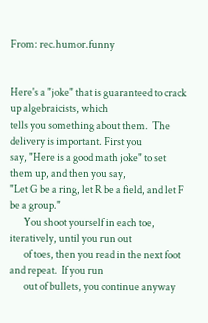From: rec.humor.funny


Here's a "joke" that is guaranteed to crack up algebraicists, which
tells you something about them.  The delivery is important. First you
say, "Here is a good math joke" to set them up, and then you say,
"Let G be a ring, let R be a field, and let F be a group."
       You shoot yourself in each toe, iteratively, until you run out
       of toes, then you read in the next foot and repeat.  If you run
       out of bullets, you continue anyway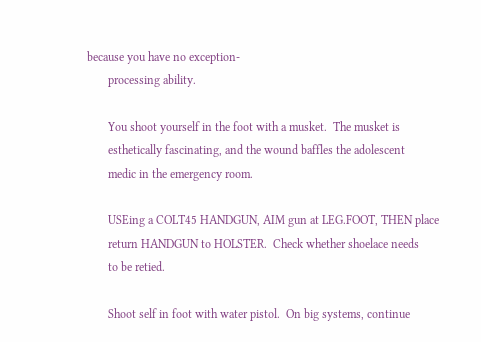because you have no exception-
       processing ability.

       You shoot yourself in the foot with a musket.  The musket is
       esthetically fascinating, and the wound baffles the adolescent
       medic in the emergency room.

       USEing a COLT45 HANDGUN, AIM gun at LEG.FOOT, THEN place
       return HANDGUN to HOLSTER.  Check whether shoelace needs
       to be retied.

       Shoot self in foot with water pistol.  On big systems, continue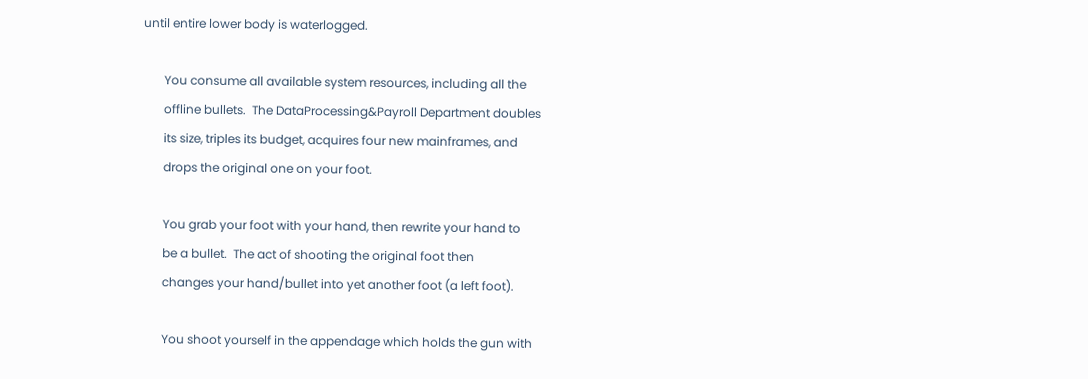until entire lower body is waterlogged.

       You consume all available system resources, including all the
       offline bullets.  The DataProcessing&Payroll Department doubles
       its size, triples its budget, acquires four new mainframes, and
       drops the original one on your foot.

       You grab your foot with your hand, then rewrite your hand to
       be a bullet.  The act of shooting the original foot then
       changes your hand/bullet into yet another foot (a left foot).

       You shoot yourself in the appendage which holds the gun with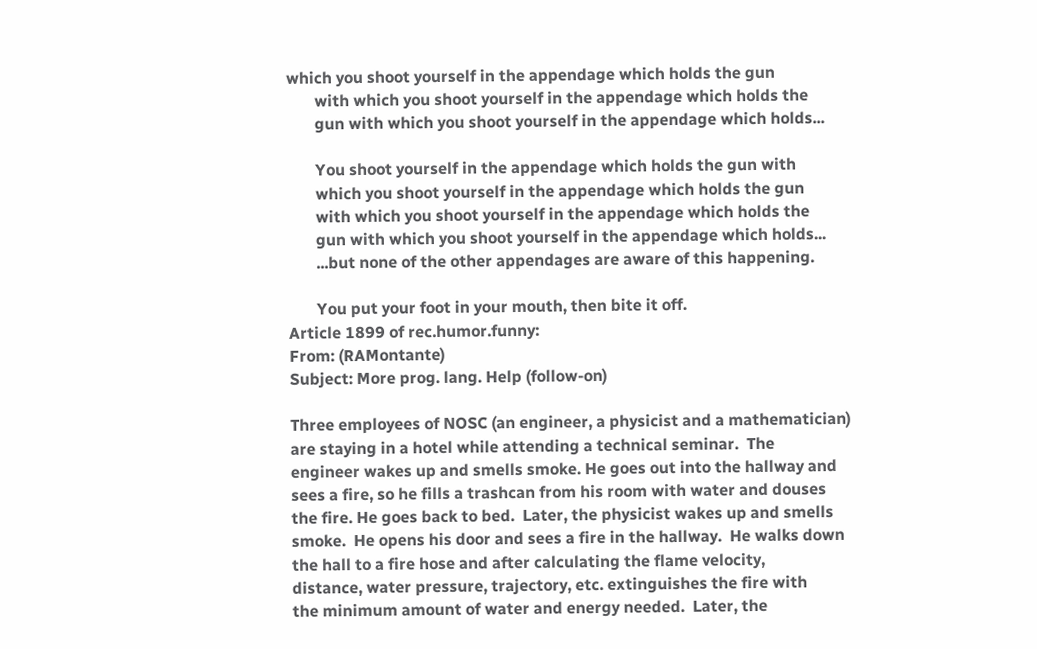which you shoot yourself in the appendage which holds the gun
       with which you shoot yourself in the appendage which holds the
       gun with which you shoot yourself in the appendage which holds...

       You shoot yourself in the appendage which holds the gun with
       which you shoot yourself in the appendage which holds the gun
       with which you shoot yourself in the appendage which holds the
       gun with which you shoot yourself in the appendage which holds...
       ...but none of the other appendages are aware of this happening.

       You put your foot in your mouth, then bite it off.
Article 1899 of rec.humor.funny:
From: (RAMontante)
Subject: More prog. lang. Help (follow-on)

Three employees of NOSC (an engineer, a physicist and a mathematician)
are staying in a hotel while attending a technical seminar.  The
engineer wakes up and smells smoke. He goes out into the hallway and
sees a fire, so he fills a trashcan from his room with water and douses
the fire. He goes back to bed.  Later, the physicist wakes up and smells
smoke.  He opens his door and sees a fire in the hallway.  He walks down
the hall to a fire hose and after calculating the flame velocity,
distance, water pressure, trajectory, etc. extinguishes the fire with
the minimum amount of water and energy needed.  Later, the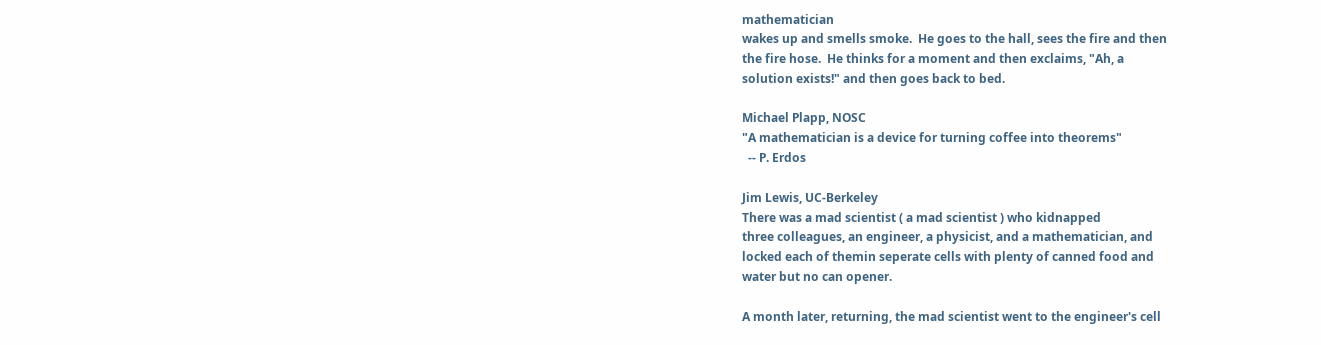mathematician
wakes up and smells smoke.  He goes to the hall, sees the fire and then
the fire hose.  He thinks for a moment and then exclaims, "Ah, a
solution exists!" and then goes back to bed.

Michael Plapp, NOSC
"A mathematician is a device for turning coffee into theorems"
  -- P. Erdos

Jim Lewis, UC-Berkeley
There was a mad scientist ( a mad scientist ) who kidnapped
three colleagues, an engineer, a physicist, and a mathematician, and
locked each of themin seperate cells with plenty of canned food and
water but no can opener.

A month later, returning, the mad scientist went to the engineer's cell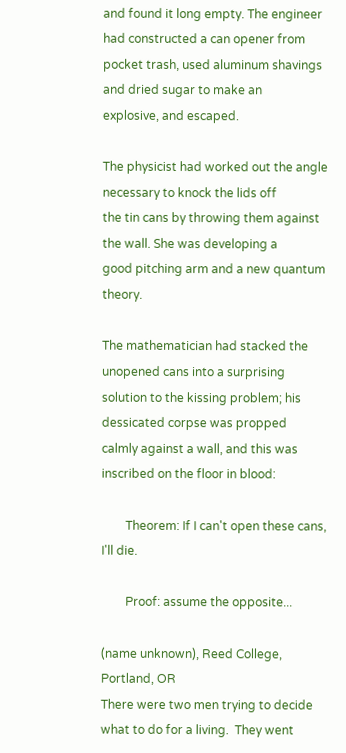and found it long empty. The engineer had constructed a can opener from
pocket trash, used aluminum shavings and dried sugar to make an
explosive, and escaped.

The physicist had worked out the angle necessary to knock the lids off
the tin cans by throwing them against the wall. She was developing a
good pitching arm and a new quantum theory.

The mathematician had stacked the unopened cans into a surprising
solution to the kissing problem; his dessicated corpse was propped
calmly against a wall, and this was inscribed on the floor in blood:

        Theorem: If I can't open these cans, I'll die.

        Proof: assume the opposite...

(name unknown), Reed College, Portland, OR
There were two men trying to decide what to do for a living.  They went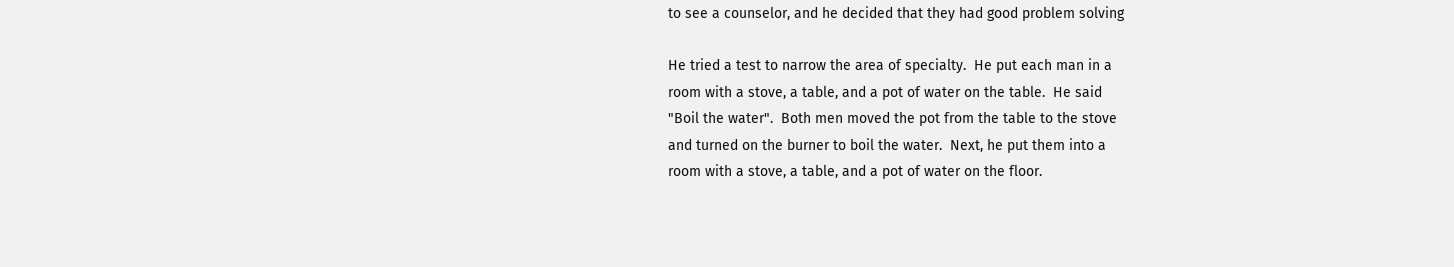to see a counselor, and he decided that they had good problem solving

He tried a test to narrow the area of specialty.  He put each man in a
room with a stove, a table, and a pot of water on the table.  He said
"Boil the water".  Both men moved the pot from the table to the stove
and turned on the burner to boil the water.  Next, he put them into a
room with a stove, a table, and a pot of water on the floor.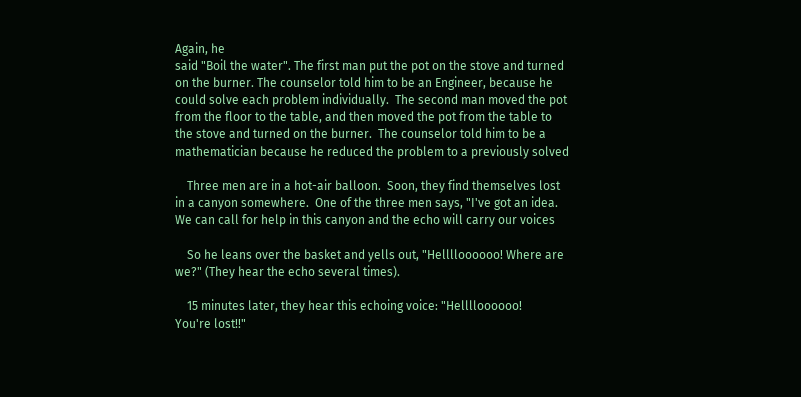Again, he
said "Boil the water". The first man put the pot on the stove and turned
on the burner. The counselor told him to be an Engineer, because he
could solve each problem individually.  The second man moved the pot
from the floor to the table, and then moved the pot from the table to
the stove and turned on the burner.  The counselor told him to be a
mathematician because he reduced the problem to a previously solved

    Three men are in a hot-air balloon.  Soon, they find themselves lost
in a canyon somewhere.  One of the three men says, "I've got an idea.
We can call for help in this canyon and the echo will carry our voices

    So he leans over the basket and yells out, "Helllloooooo! Where are
we?" (They hear the echo several times).

    15 minutes later, they hear this echoing voice: "Helllloooooo!
You're lost!!"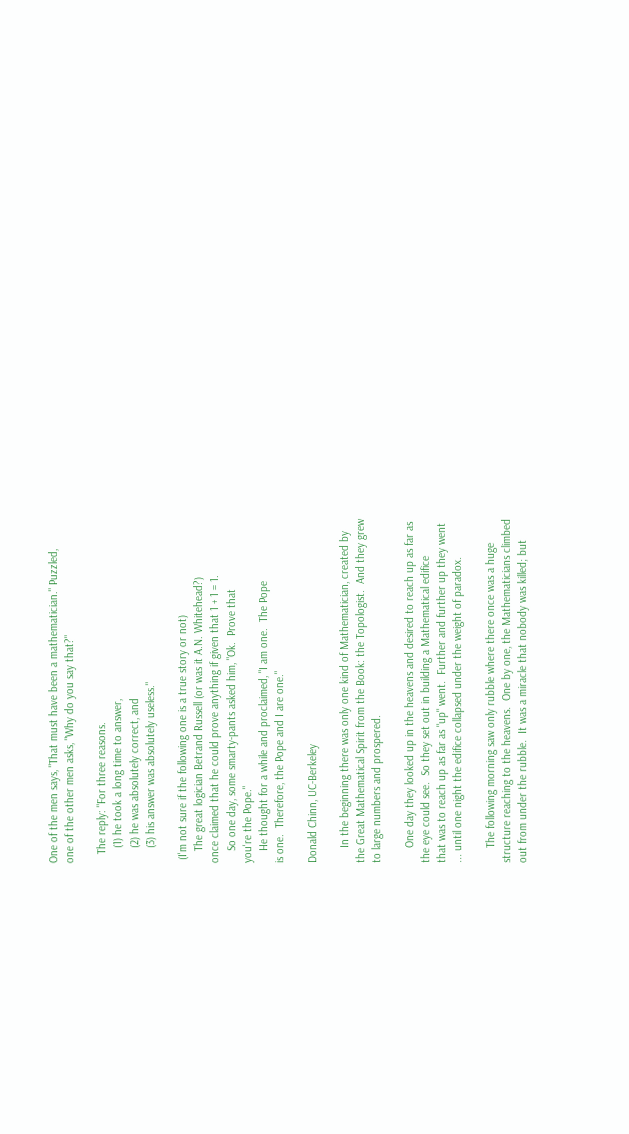One of the men says, "That must have been a mathematician." Puzzled,
one of the other men asks, "Why do you say that?"

   The reply: "For three reasons.
     (1) he took a long time to answer,
     (2) he was absolutely correct, and
     (3) his answer was absolutely useless."

 (I'm not sure if the following one is a true story or not)
    The great logician Betrand Russell (or was it A.N. Whitehead?)
once claimed that he could prove anything if given that 1 + 1 = 1.
    So one day, some smarty-pants asked him, "Ok.  Prove that
you're the Pope."
    He thought for a while and proclaimed, "I am one.  The Pope
is one.  Therefore, the Pope and I are one."

Donald Chinn, UC-Berkeley

     In the beginning there was only one kind of Mathematician, created by
the Great Mathematical Spirit from the Book: the Topologist.  And they grew
to large numbers and prospered.

     One day they looked up in the heavens and desired to reach up as far as
the eye could see.  So they set out in building a Mathematical edifice
that was to reach up as far as "up" went.  Further and further up they went
... until one night the edifice collapsed under the weight of paradox.

     The following morning saw only rubble where there once was a huge
structure reaching to the heavens.  One by one, the Mathematicians climbed
out from under the rubble.  It was a miracle that nobody was killed; but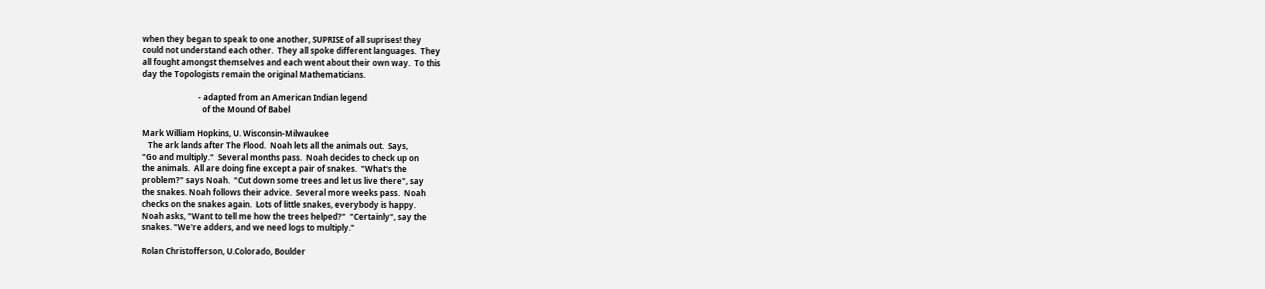when they began to speak to one another, SUPRISE of all suprises! they
could not understand each other.  They all spoke different languages.  They
all fought amongst themselves and each went about their own way.  To this
day the Topologists remain the original Mathematicians.

                            - adapted from an American Indian legend
                              of the Mound Of Babel

Mark William Hopkins, U. Wisconsin-Milwaukee
   The ark lands after The Flood.  Noah lets all the animals out.  Says,
"Go and multiply."  Several months pass.  Noah decides to check up on
the animals.  All are doing fine except a pair of snakes.  "What's the
problem?" says Noah.  "Cut down some trees and let us live there", say
the snakes. Noah follows their advice.  Several more weeks pass.  Noah
checks on the snakes again.  Lots of little snakes, everybody is happy.
Noah asks, "Want to tell me how the trees helped?"  "Certainly", say the
snakes. "We're adders, and we need logs to multiply."

Rolan Christofferson, U.Colorado, Boulder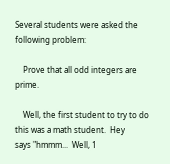Several students were asked the following problem:

    Prove that all odd integers are prime.

    Well, the first student to try to do this was a math student.  Hey
says "hmmm...  Well, 1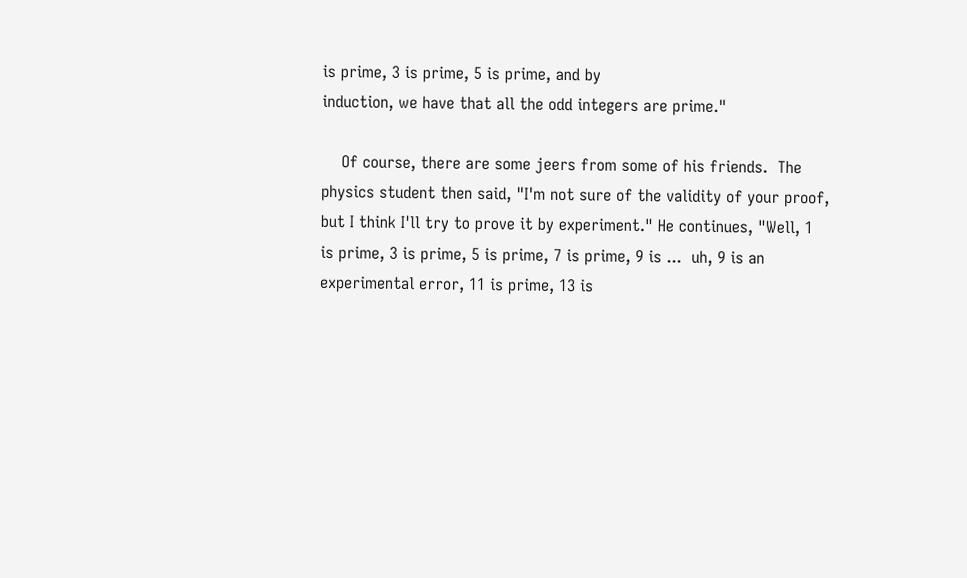is prime, 3 is prime, 5 is prime, and by
induction, we have that all the odd integers are prime."

    Of course, there are some jeers from some of his friends.  The
physics student then said, "I'm not sure of the validity of your proof,
but I think I'll try to prove it by experiment." He continues, "Well, 1
is prime, 3 is prime, 5 is prime, 7 is prime, 9 is ...  uh, 9 is an
experimental error, 11 is prime, 13 is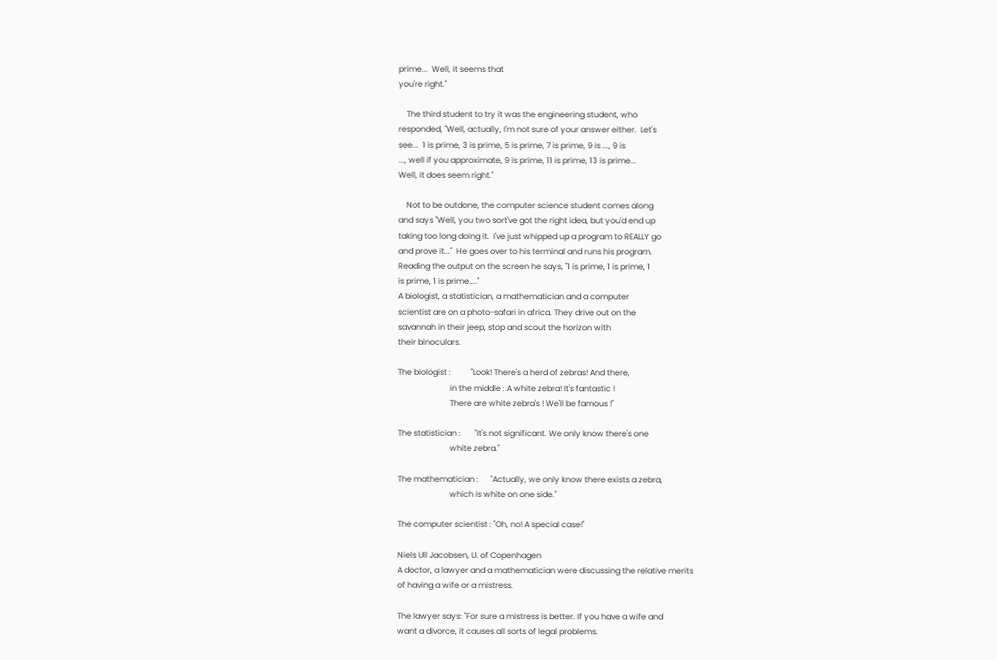prime...  Well, it seems that
you're right."

    The third student to try it was the engineering student, who
responded, "Well, actually, I'm not sure of your answer either.  Let's
see...  1 is prime, 3 is prime, 5 is prime, 7 is prime, 9 is ..., 9 is
..., well if you approximate, 9 is prime, 11 is prime, 13 is prime...
Well, it does seem right."

    Not to be outdone, the computer science student comes along
and says "Well, you two sort've got the right idea, but you'd end up
taking too long doing it.  I've just whipped up a program to REALLY go
and prove it..."  He goes over to his terminal and runs his program.
Reading the output on the screen he says, "1 is prime, 1 is prime, 1
is prime, 1 is prime...."
A biologist, a statistician, a mathematician and a computer
scientist are on a photo-safari in africa. They drive out on the
savannah in their jeep, stop and scout the horizon with
their binoculars.

The biologist :          "Look! There's a herd of zebras! And there,
                          in the middle : A white zebra! It's fantastic !
                          There are white zebra's ! We'll be famous !"

The statistician :       "It's not significant. We only know there's one
                          white zebra."

The mathematician :      "Actually, we only know there exists a zebra,
                          which is white on one side."

The computer scientist : "Oh, no! A special case!"

Niels Ull Jacobsen, U. of Copenhagen
A doctor, a lawyer and a mathematician were discussing the relative merits
of having a wife or a mistress.

The lawyer says: "For sure a mistress is better. If you have a wife and
want a divorce, it causes all sorts of legal problems.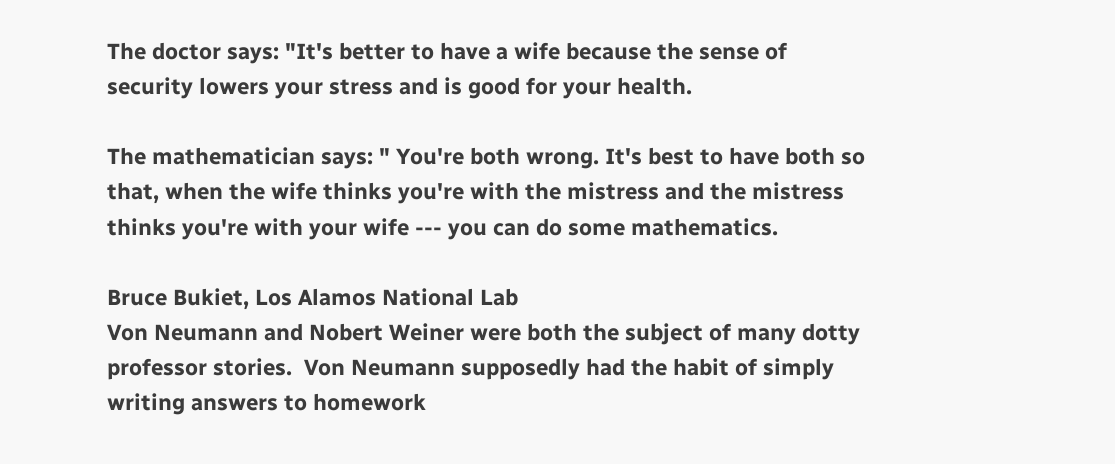The doctor says: "It's better to have a wife because the sense of
security lowers your stress and is good for your health.

The mathematician says: " You're both wrong. It's best to have both so
that, when the wife thinks you're with the mistress and the mistress
thinks you're with your wife --- you can do some mathematics.

Bruce Bukiet, Los Alamos National Lab
Von Neumann and Nobert Weiner were both the subject of many dotty
professor stories.  Von Neumann supposedly had the habit of simply
writing answers to homework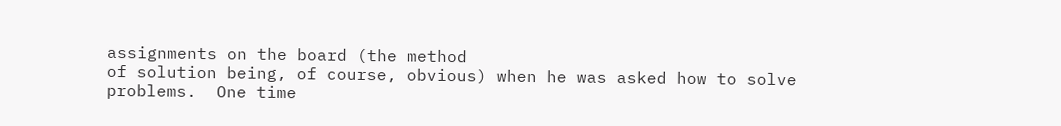assignments on the board (the method
of solution being, of course, obvious) when he was asked how to solve
problems.  One time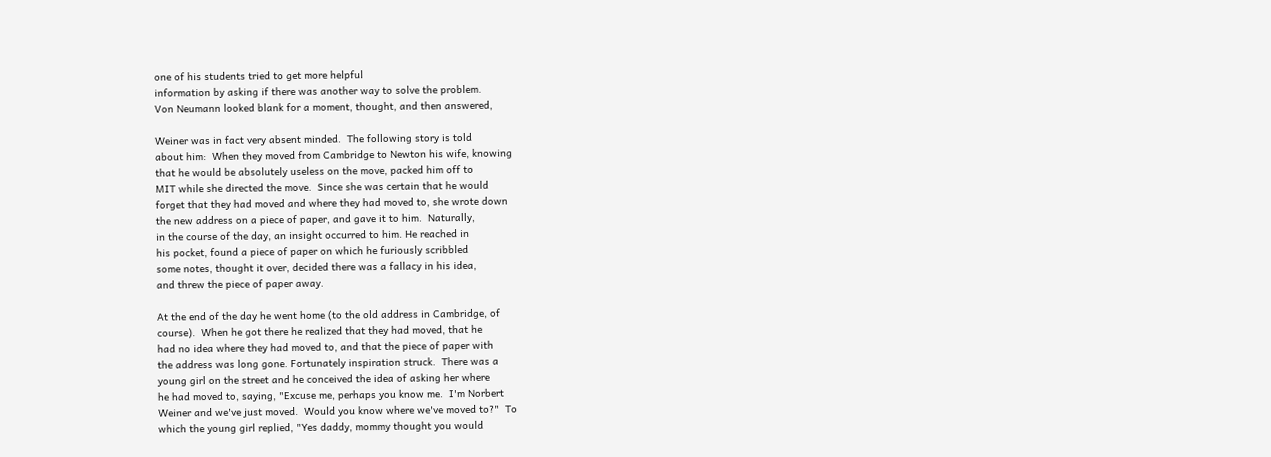one of his students tried to get more helpful
information by asking if there was another way to solve the problem.
Von Neumann looked blank for a moment, thought, and then answered,

Weiner was in fact very absent minded.  The following story is told
about him:  When they moved from Cambridge to Newton his wife, knowing
that he would be absolutely useless on the move, packed him off to
MIT while she directed the move.  Since she was certain that he would
forget that they had moved and where they had moved to, she wrote down
the new address on a piece of paper, and gave it to him.  Naturally,
in the course of the day, an insight occurred to him. He reached in
his pocket, found a piece of paper on which he furiously scribbled
some notes, thought it over, decided there was a fallacy in his idea,
and threw the piece of paper away.

At the end of the day he went home (to the old address in Cambridge, of
course).  When he got there he realized that they had moved, that he
had no idea where they had moved to, and that the piece of paper with
the address was long gone. Fortunately inspiration struck.  There was a
young girl on the street and he conceived the idea of asking her where
he had moved to, saying, "Excuse me, perhaps you know me.  I'm Norbert
Weiner and we've just moved.  Would you know where we've moved to?"  To
which the young girl replied, "Yes daddy, mommy thought you would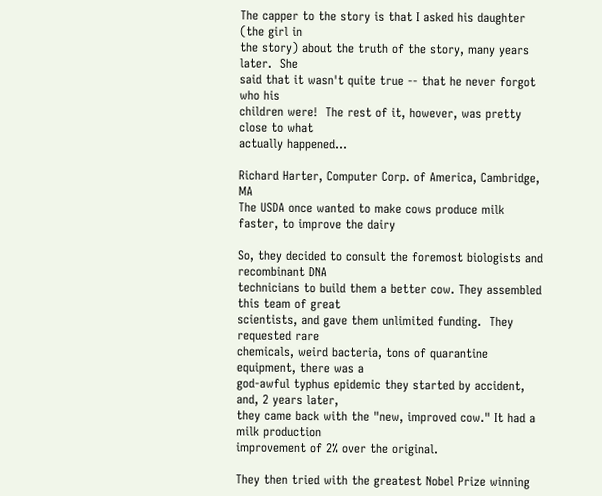The capper to the story is that I asked his daughter (the girl in
the story) about the truth of the story, many years later.  She
said that it wasn't quite true -- that he never forgot who his
children were!  The rest of it, however, was pretty close to what
actually happened...

Richard Harter, Computer Corp. of America, Cambridge, MA
The USDA once wanted to make cows produce milk faster, to improve the dairy

So, they decided to consult the foremost biologists and recombinant DNA
technicians to build them a better cow. They assembled this team of great
scientists, and gave them unlimited funding.  They requested rare
chemicals, weird bacteria, tons of quarantine equipment, there was a
god-awful typhus epidemic they started by accident, and, 2 years later,
they came back with the "new, improved cow." It had a milk production
improvement of 2% over the original.

They then tried with the greatest Nobel Prize winning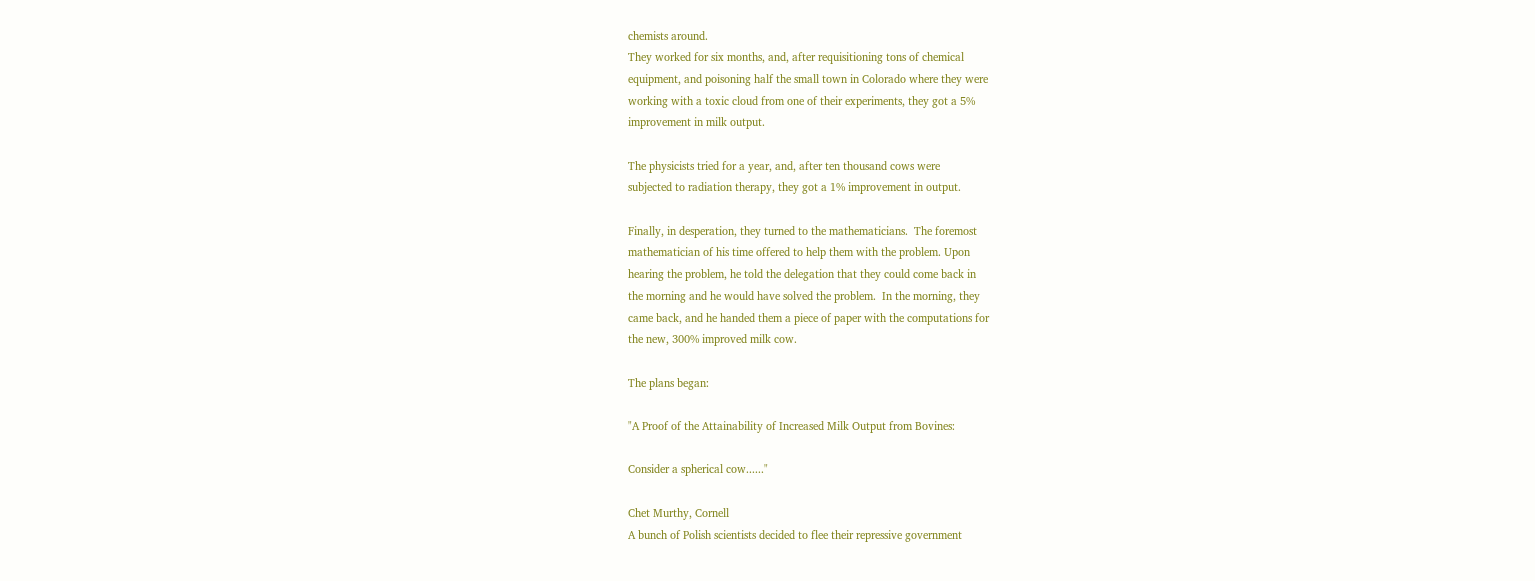chemists around.
They worked for six months, and, after requisitioning tons of chemical
equipment, and poisoning half the small town in Colorado where they were
working with a toxic cloud from one of their experiments, they got a 5%
improvement in milk output.

The physicists tried for a year, and, after ten thousand cows were
subjected to radiation therapy, they got a 1% improvement in output.

Finally, in desperation, they turned to the mathematicians.  The foremost
mathematician of his time offered to help them with the problem. Upon
hearing the problem, he told the delegation that they could come back in
the morning and he would have solved the problem.  In the morning, they
came back, and he handed them a piece of paper with the computations for
the new, 300% improved milk cow.

The plans began:

"A Proof of the Attainability of Increased Milk Output from Bovines:

Consider a spherical cow......"

Chet Murthy, Cornell
A bunch of Polish scientists decided to flee their repressive government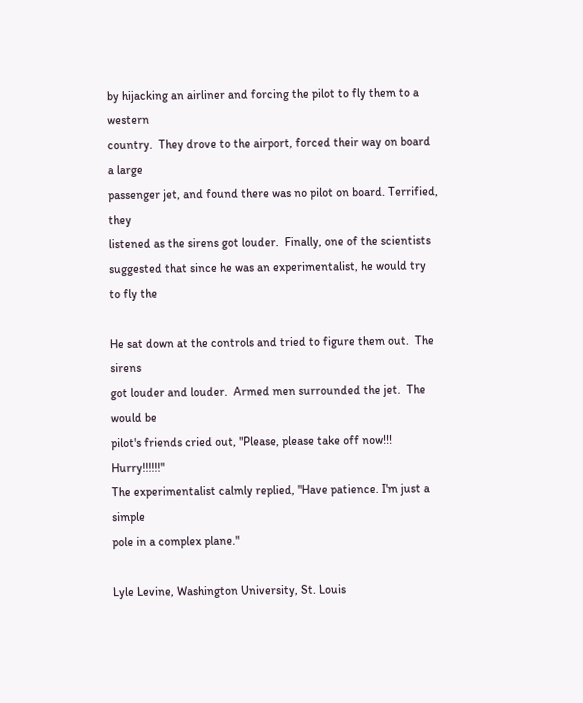by hijacking an airliner and forcing the pilot to fly them to a western
country.  They drove to the airport, forced their way on board a large
passenger jet, and found there was no pilot on board. Terrified, they
listened as the sirens got louder.  Finally, one of the scientists
suggested that since he was an experimentalist, he would try to fly the

He sat down at the controls and tried to figure them out.  The sirens
got louder and louder.  Armed men surrounded the jet.  The would be
pilot's friends cried out, "Please, please take off now!!! Hurry!!!!!!"
The experimentalist calmly replied, "Have patience. I'm just a simple
pole in a complex plane."

Lyle Levine, Washington University, St. Louis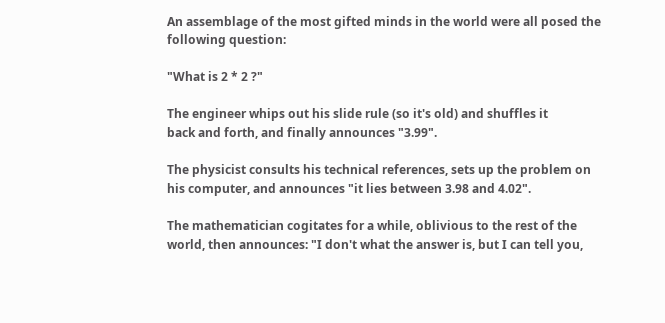An assemblage of the most gifted minds in the world were all posed the
following question:

"What is 2 * 2 ?"

The engineer whips out his slide rule (so it's old) and shuffles it
back and forth, and finally announces "3.99".

The physicist consults his technical references, sets up the problem on
his computer, and announces "it lies between 3.98 and 4.02".

The mathematician cogitates for a while, oblivious to the rest of the
world, then announces: "I don't what the answer is, but I can tell you,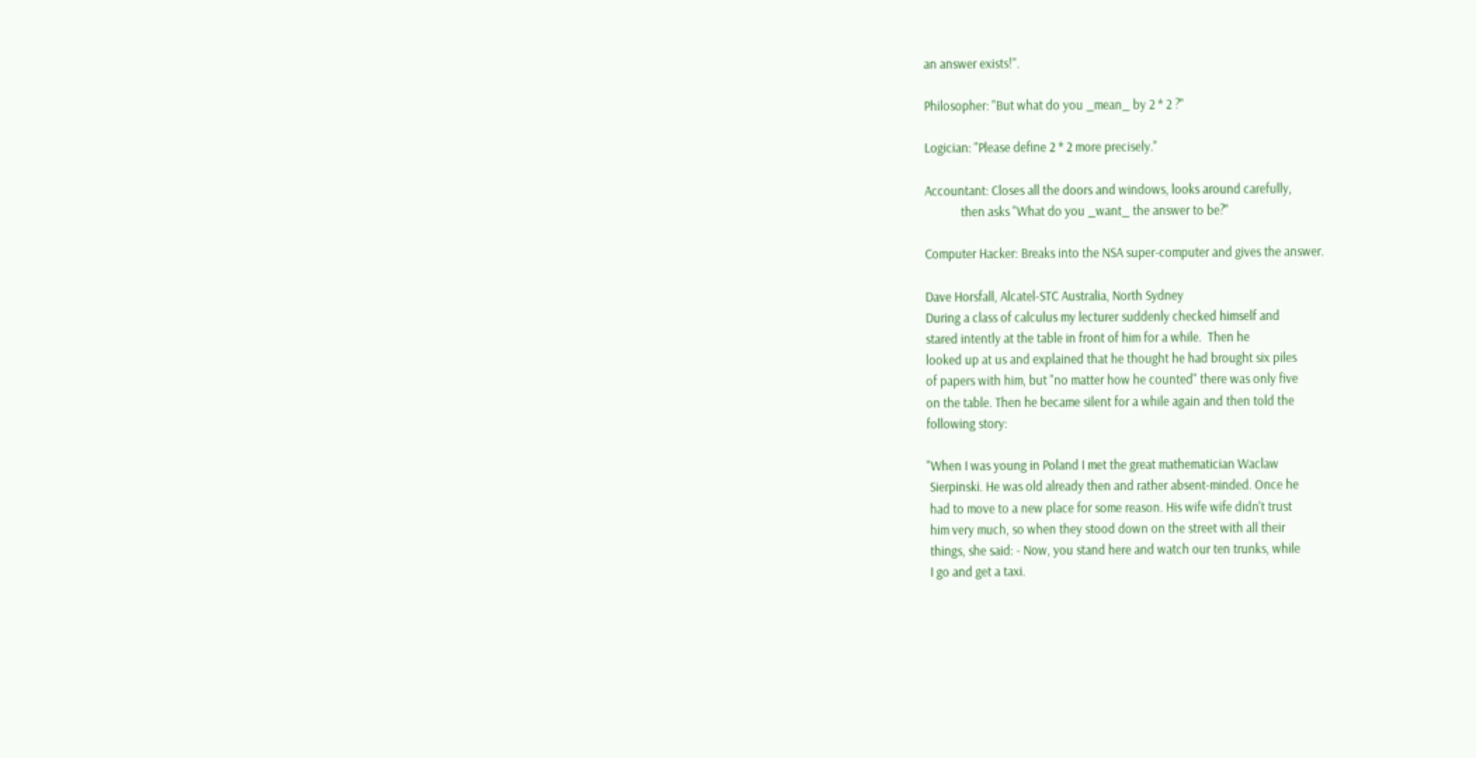an answer exists!".

Philosopher: "But what do you _mean_ by 2 * 2 ?"

Logician: "Please define 2 * 2 more precisely."

Accountant: Closes all the doors and windows, looks around carefully,
            then asks "What do you _want_ the answer to be?"

Computer Hacker: Breaks into the NSA super-computer and gives the answer.

Dave Horsfall, Alcatel-STC Australia, North Sydney
During a class of calculus my lecturer suddenly checked himself and
stared intently at the table in front of him for a while.  Then he
looked up at us and explained that he thought he had brought six piles
of papers with him, but "no matter how he counted" there was only five
on the table. Then he became silent for a while again and then told the
following story:

"When I was young in Poland I met the great mathematician Waclaw
 Sierpinski. He was old already then and rather absent-minded. Once he
 had to move to a new place for some reason. His wife wife didn't trust
 him very much, so when they stood down on the street with all their
 things, she said: - Now, you stand here and watch our ten trunks, while
 I go and get a taxi.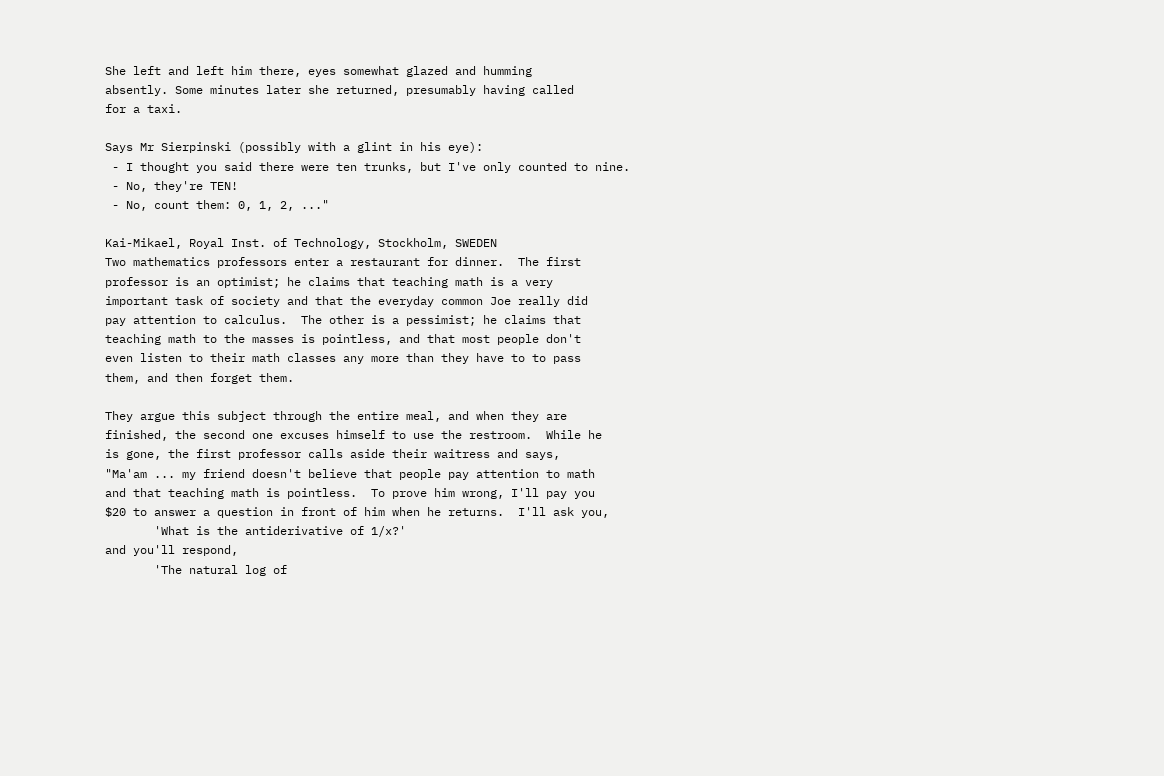She left and left him there, eyes somewhat glazed and humming
absently. Some minutes later she returned, presumably having called
for a taxi.

Says Mr Sierpinski (possibly with a glint in his eye):
 - I thought you said there were ten trunks, but I've only counted to nine.
 - No, they're TEN!
 - No, count them: 0, 1, 2, ..."

Kai-Mikael, Royal Inst. of Technology, Stockholm, SWEDEN
Two mathematics professors enter a restaurant for dinner.  The first
professor is an optimist; he claims that teaching math is a very
important task of society and that the everyday common Joe really did
pay attention to calculus.  The other is a pessimist; he claims that
teaching math to the masses is pointless, and that most people don't
even listen to their math classes any more than they have to to pass
them, and then forget them.

They argue this subject through the entire meal, and when they are
finished, the second one excuses himself to use the restroom.  While he
is gone, the first professor calls aside their waitress and says,
"Ma'am ... my friend doesn't believe that people pay attention to math
and that teaching math is pointless.  To prove him wrong, I'll pay you
$20 to answer a question in front of him when he returns.  I'll ask you,
       'What is the antiderivative of 1/x?'
and you'll respond,
       'The natural log of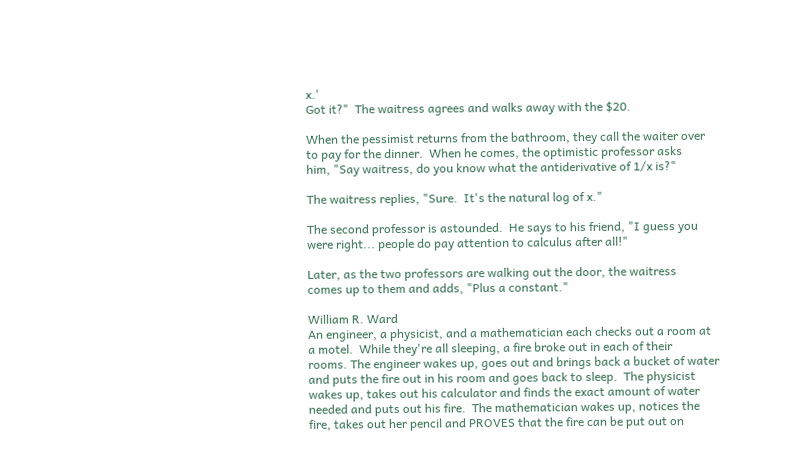x.'
Got it?"  The waitress agrees and walks away with the $20.

When the pessimist returns from the bathroom, they call the waiter over
to pay for the dinner.  When he comes, the optimistic professor asks
him, "Say waitress, do you know what the antiderivative of 1/x is?"

The waitress replies, "Sure.  It's the natural log of x."

The second professor is astounded.  He says to his friend, "I guess you
were right... people do pay attention to calculus after all!"

Later, as the two professors are walking out the door, the waitress
comes up to them and adds, "Plus a constant."

William R. Ward
An engineer, a physicist, and a mathematician each checks out a room at
a motel.  While they're all sleeping, a fire broke out in each of their
rooms. The engineer wakes up, goes out and brings back a bucket of water
and puts the fire out in his room and goes back to sleep.  The physicist
wakes up, takes out his calculator and finds the exact amount of water
needed and puts out his fire.  The mathematician wakes up, notices the
fire, takes out her pencil and PROVES that the fire can be put out on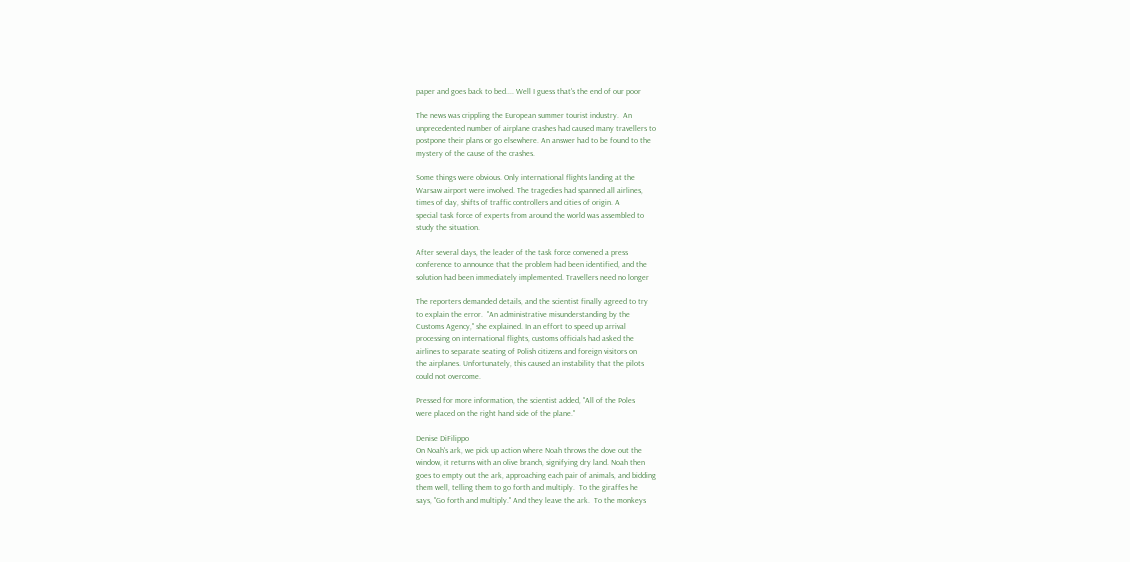paper and goes back to bed.... Well I guess that's the end of our poor

The news was crippling the European summer tourist industry.  An
unprecedented number of airplane crashes had caused many travellers to
postpone their plans or go elsewhere. An answer had to be found to the
mystery of the cause of the crashes.

Some things were obvious. Only international flights landing at the
Warsaw airport were involved. The tragedies had spanned all airlines,
times of day, shifts of traffic controllers and cities of origin. A
special task force of experts from around the world was assembled to
study the situation.

After several days, the leader of the task force convened a press
conference to announce that the problem had been identified, and the
solution had been immediately implemented. Travellers need no longer

The reporters demanded details, and the scientist finally agreed to try
to explain the error.  "An administrative misunderstanding by the
Customs Agency," she explained. In an effort to speed up arrival
processing on international flights, customs officials had asked the
airlines to separate seating of Polish citizens and foreign visitors on
the airplanes. Unfortunately, this caused an instability that the pilots
could not overcome.

Pressed for more information, the scientist added, "All of the Poles
were placed on the right hand side of the plane."

Denise DiFilippo
On Noah's ark, we pick up action where Noah throws the dove out the
window, it returns with an olive branch, signifying dry land. Noah then
goes to empty out the ark, approaching each pair of animals, and bidding
them well, telling them to go forth and multiply.  To the giraffes he
says, "Go forth and multiply." And they leave the ark.  To the monkeys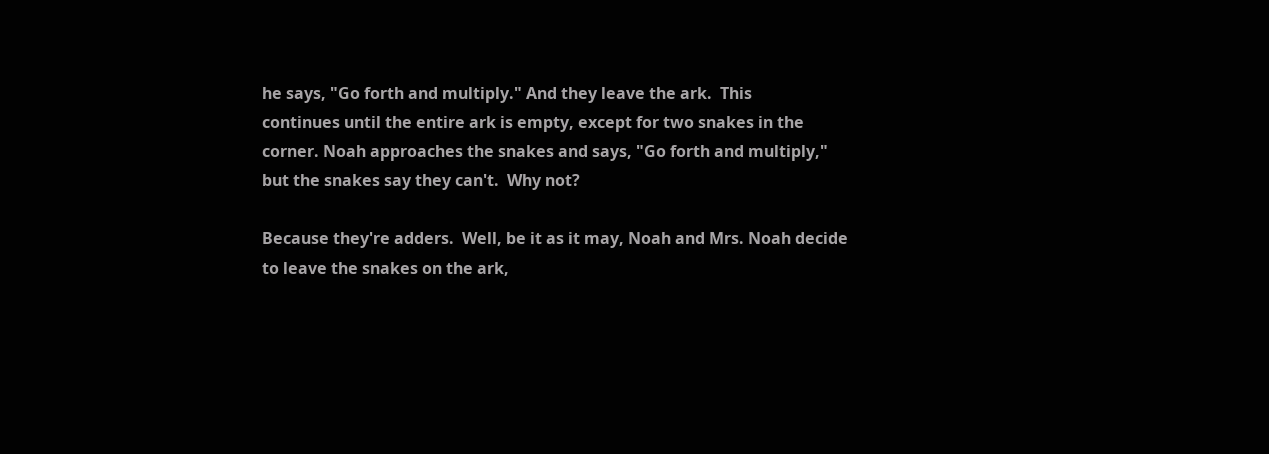he says, "Go forth and multiply." And they leave the ark.  This
continues until the entire ark is empty, except for two snakes in the
corner. Noah approaches the snakes and says, "Go forth and multiply,"
but the snakes say they can't.  Why not?

Because they're adders.  Well, be it as it may, Noah and Mrs. Noah decide
to leave the snakes on the ark,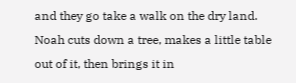and they go take a walk on the dry land.
Noah cuts down a tree, makes a little table out of it, then brings it in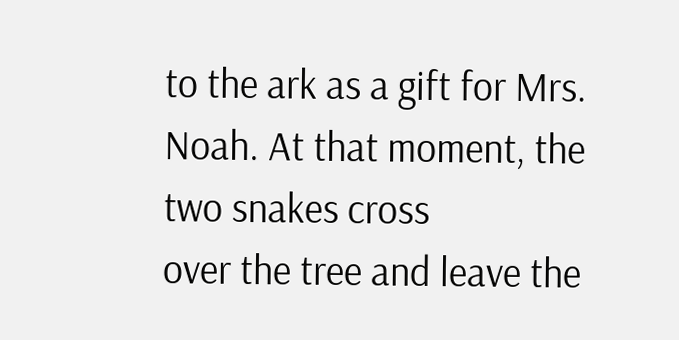to the ark as a gift for Mrs. Noah. At that moment, the two snakes cross
over the tree and leave the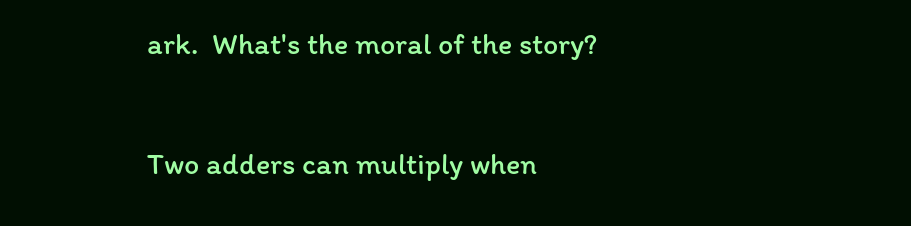ark.  What's the moral of the story?

Two adders can multiply when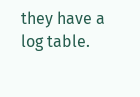they have a log table.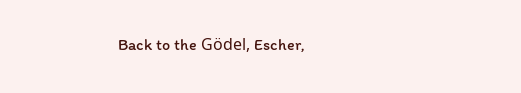Back to the Gödel, Escher,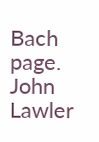Bach page.   John Lawler